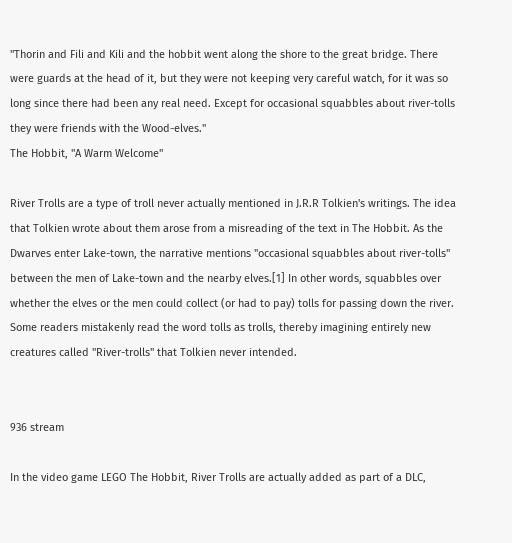"Thorin and Fili and Kili and the hobbit went along the shore to the great bridge. There were guards at the head of it, but they were not keeping very careful watch, for it was so long since there had been any real need. Except for occasional squabbles about river-tolls they were friends with the Wood-elves."
The Hobbit, "A Warm Welcome"

River Trolls are a type of troll never actually mentioned in J.R.R Tolkien's writings. The idea that Tolkien wrote about them arose from a misreading of the text in The Hobbit. As the Dwarves enter Lake-town, the narrative mentions "occasional squabbles about river-tolls" between the men of Lake-town and the nearby elves.[1] In other words, squabbles over whether the elves or the men could collect (or had to pay) tolls for passing down the river. Some readers mistakenly read the word tolls as trolls, thereby imagining entirely new creatures called "River-trolls" that Tolkien never intended.


936 stream

In the video game LEGO The Hobbit, River Trolls are actually added as part of a DLC,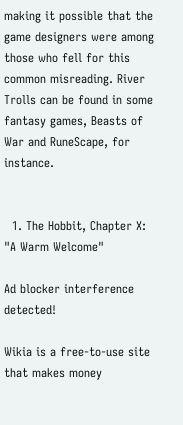making it possible that the game designers were among those who fell for this common misreading. River Trolls can be found in some fantasy games, Beasts of War and RuneScape, for instance.


  1. The Hobbit, Chapter X: "A Warm Welcome"

Ad blocker interference detected!

Wikia is a free-to-use site that makes money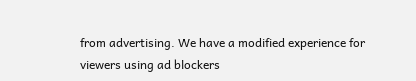from advertising. We have a modified experience for viewers using ad blockers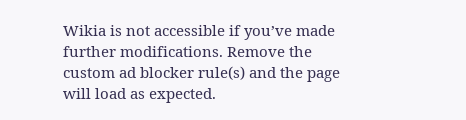Wikia is not accessible if you’ve made further modifications. Remove the custom ad blocker rule(s) and the page will load as expected.